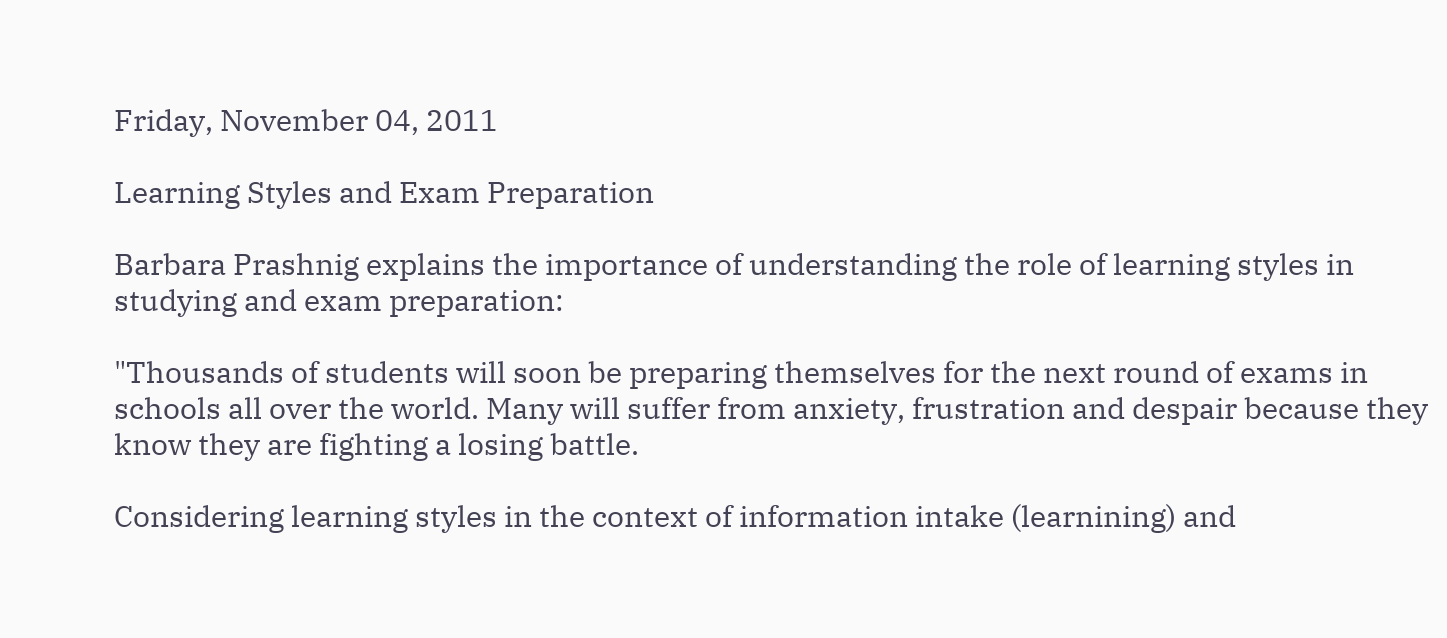Friday, November 04, 2011

Learning Styles and Exam Preparation

Barbara Prashnig explains the importance of understanding the role of learning styles in studying and exam preparation:

"Thousands of students will soon be preparing themselves for the next round of exams in schools all over the world. Many will suffer from anxiety, frustration and despair because they know they are fighting a losing battle.

Considering learning styles in the context of information intake (learnining) and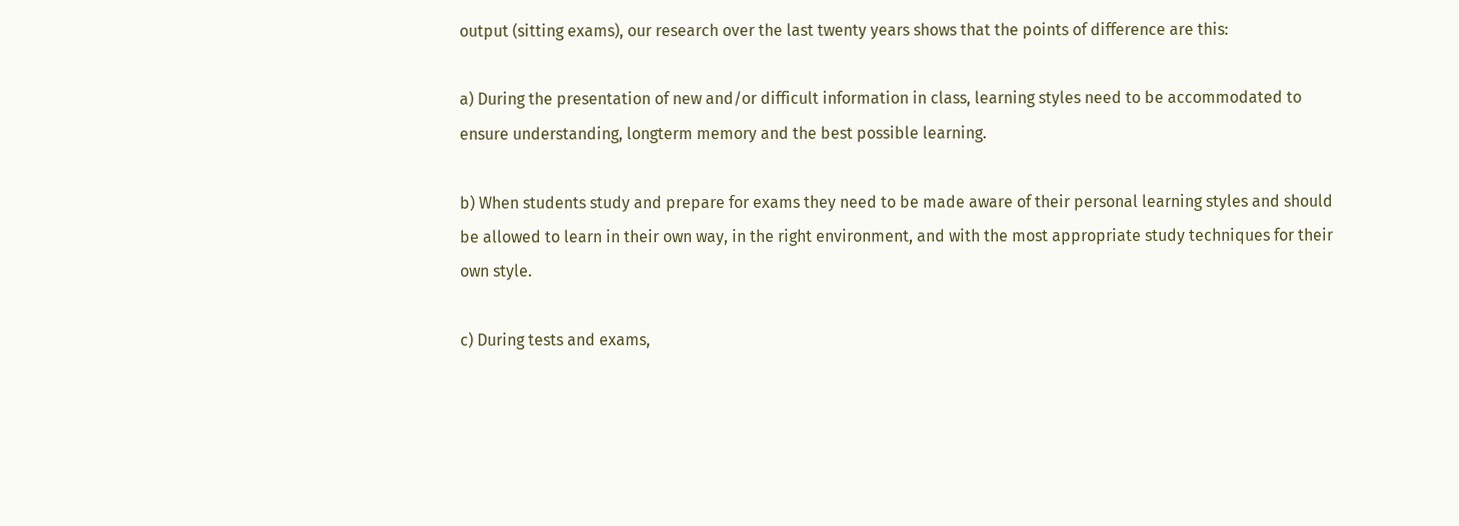output (sitting exams), our research over the last twenty years shows that the points of difference are this:

a) During the presentation of new and/or difficult information in class, learning styles need to be accommodated to ensure understanding, longterm memory and the best possible learning.

b) When students study and prepare for exams they need to be made aware of their personal learning styles and should be allowed to learn in their own way, in the right environment, and with the most appropriate study techniques for their own style.

c) During tests and exams,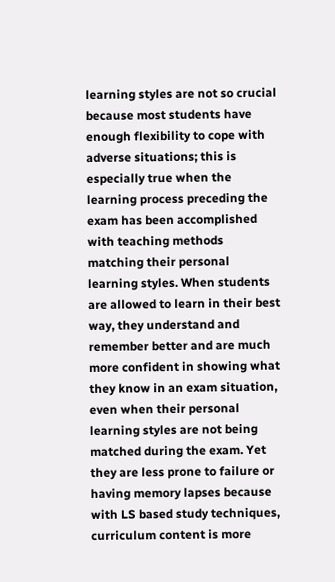learning styles are not so crucial because most students have enough flexibility to cope with adverse situations; this is especially true when the learning process preceding the exam has been accomplished with teaching methods matching their personal learning styles. When students are allowed to learn in their best way, they understand and remember better and are much more confident in showing what they know in an exam situation, even when their personal learning styles are not being matched during the exam. Yet they are less prone to failure or having memory lapses because with LS based study techniques, curriculum content is more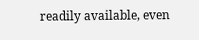readily available, even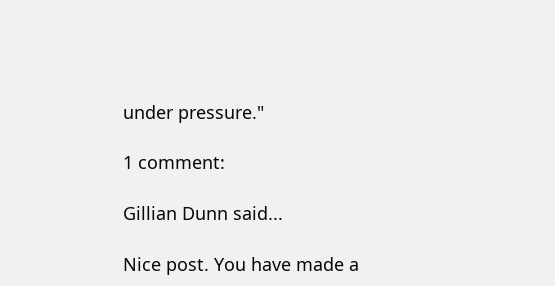under pressure."

1 comment:

Gillian Dunn said...

Nice post. You have made a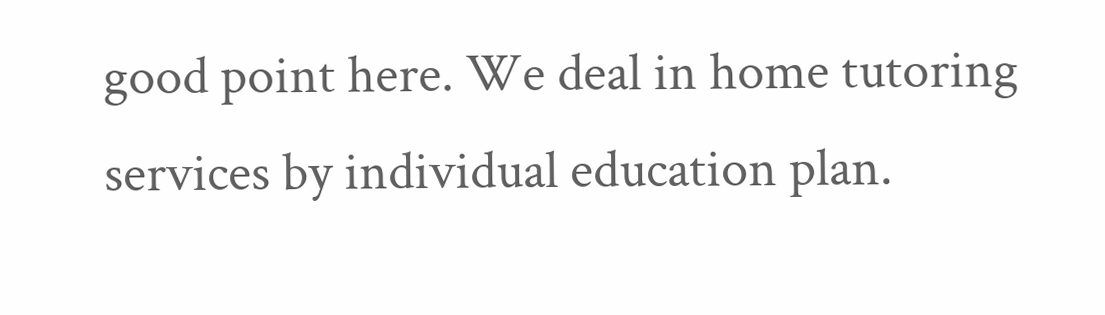good point here. We deal in home tutoring services by individual education plan.